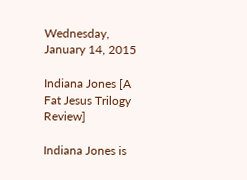Wednesday, January 14, 2015

Indiana Jones [A Fat Jesus Trilogy Review]

Indiana Jones is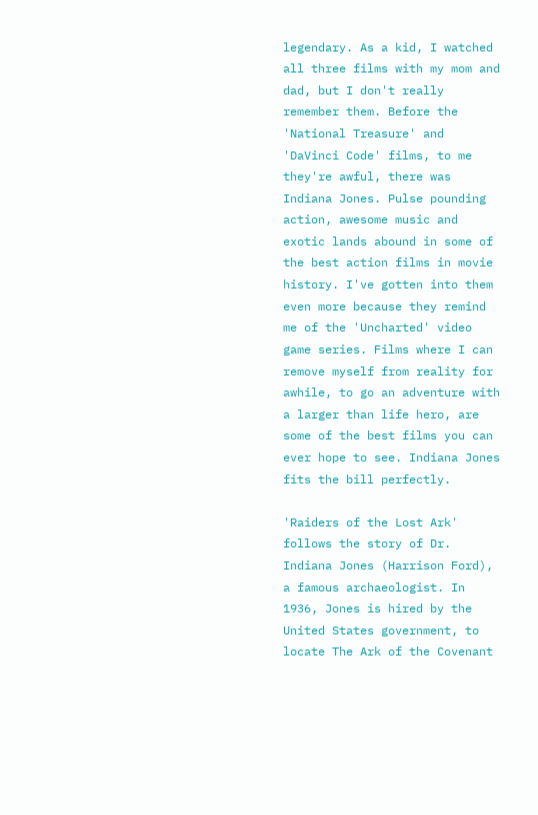legendary. As a kid, I watched all three films with my mom and dad, but I don't really remember them. Before the 'National Treasure' and 'DaVinci Code' films, to me they're awful, there was Indiana Jones. Pulse pounding action, awesome music and exotic lands abound in some of the best action films in movie history. I've gotten into them even more because they remind me of the 'Uncharted' video game series. Films where I can remove myself from reality for awhile, to go an adventure with a larger than life hero, are some of the best films you can ever hope to see. Indiana Jones fits the bill perfectly.

'Raiders of the Lost Ark' follows the story of Dr. Indiana Jones (Harrison Ford), a famous archaeologist. In 1936, Jones is hired by the United States government, to locate The Ark of the Covenant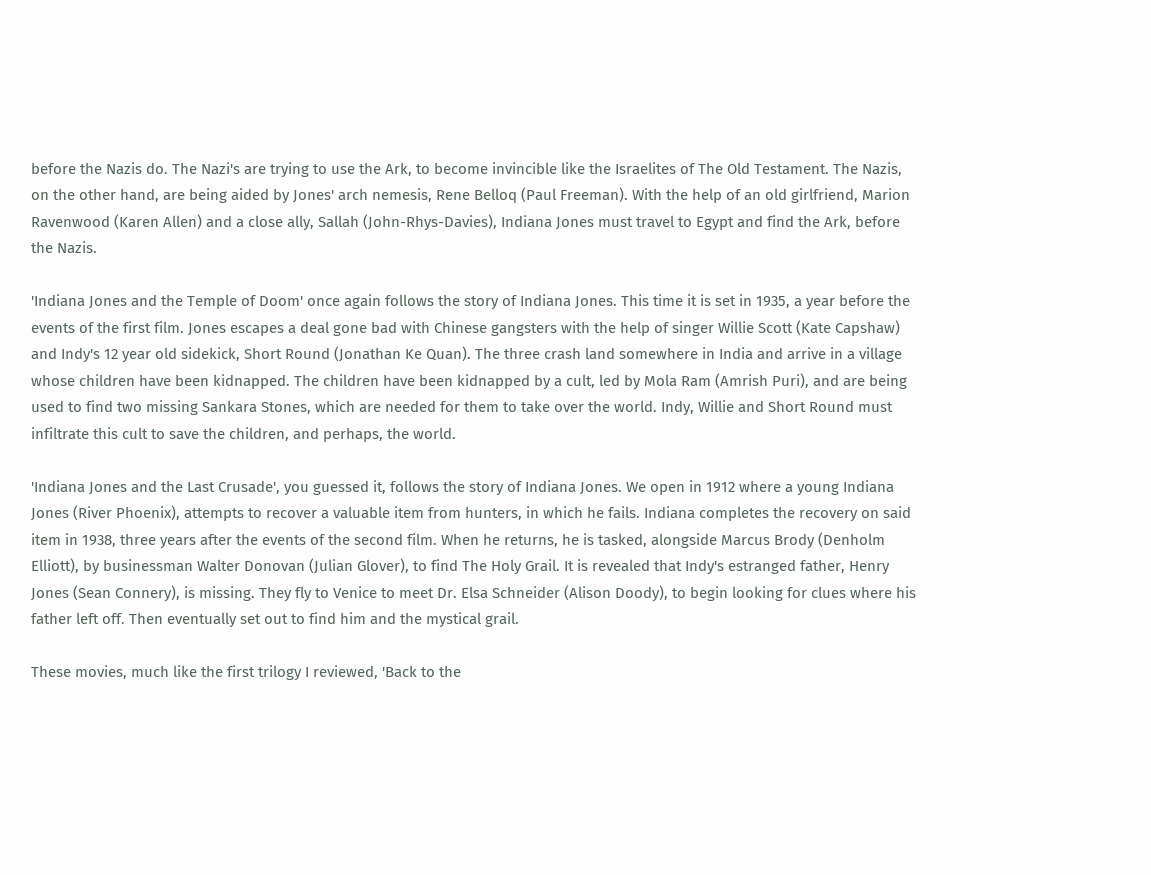before the Nazis do. The Nazi's are trying to use the Ark, to become invincible like the Israelites of The Old Testament. The Nazis, on the other hand, are being aided by Jones' arch nemesis, Rene Belloq (Paul Freeman). With the help of an old girlfriend, Marion Ravenwood (Karen Allen) and a close ally, Sallah (John-Rhys-Davies), Indiana Jones must travel to Egypt and find the Ark, before the Nazis.

'Indiana Jones and the Temple of Doom' once again follows the story of Indiana Jones. This time it is set in 1935, a year before the events of the first film. Jones escapes a deal gone bad with Chinese gangsters with the help of singer Willie Scott (Kate Capshaw) and Indy's 12 year old sidekick, Short Round (Jonathan Ke Quan). The three crash land somewhere in India and arrive in a village whose children have been kidnapped. The children have been kidnapped by a cult, led by Mola Ram (Amrish Puri), and are being used to find two missing Sankara Stones, which are needed for them to take over the world. Indy, Willie and Short Round must infiltrate this cult to save the children, and perhaps, the world.

'Indiana Jones and the Last Crusade', you guessed it, follows the story of Indiana Jones. We open in 1912 where a young Indiana Jones (River Phoenix), attempts to recover a valuable item from hunters, in which he fails. Indiana completes the recovery on said item in 1938, three years after the events of the second film. When he returns, he is tasked, alongside Marcus Brody (Denholm Elliott), by businessman Walter Donovan (Julian Glover), to find The Holy Grail. It is revealed that Indy's estranged father, Henry Jones (Sean Connery), is missing. They fly to Venice to meet Dr. Elsa Schneider (Alison Doody), to begin looking for clues where his father left off. Then eventually set out to find him and the mystical grail.

These movies, much like the first trilogy I reviewed, 'Back to the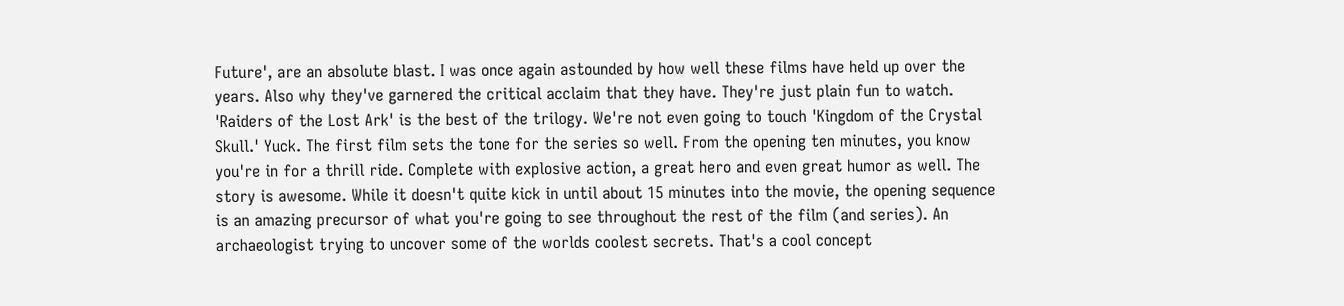Future', are an absolute blast. I was once again astounded by how well these films have held up over the years. Also why they've garnered the critical acclaim that they have. They're just plain fun to watch. 'Raiders of the Lost Ark' is the best of the trilogy. We're not even going to touch 'Kingdom of the Crystal Skull.' Yuck. The first film sets the tone for the series so well. From the opening ten minutes, you know you're in for a thrill ride. Complete with explosive action, a great hero and even great humor as well. The story is awesome. While it doesn't quite kick in until about 15 minutes into the movie, the opening sequence is an amazing precursor of what you're going to see throughout the rest of the film (and series). An archaeologist trying to uncover some of the worlds coolest secrets. That's a cool concept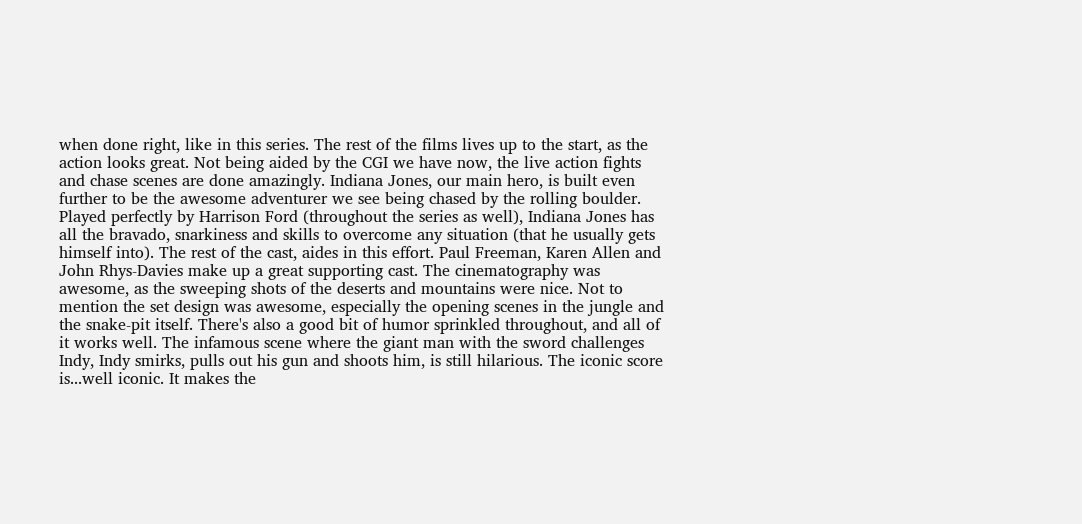when done right, like in this series. The rest of the films lives up to the start, as the action looks great. Not being aided by the CGI we have now, the live action fights and chase scenes are done amazingly. Indiana Jones, our main hero, is built even further to be the awesome adventurer we see being chased by the rolling boulder. Played perfectly by Harrison Ford (throughout the series as well), Indiana Jones has all the bravado, snarkiness and skills to overcome any situation (that he usually gets himself into). The rest of the cast, aides in this effort. Paul Freeman, Karen Allen and John Rhys-Davies make up a great supporting cast. The cinematography was awesome, as the sweeping shots of the deserts and mountains were nice. Not to mention the set design was awesome, especially the opening scenes in the jungle and the snake-pit itself. There's also a good bit of humor sprinkled throughout, and all of it works well. The infamous scene where the giant man with the sword challenges Indy, Indy smirks, pulls out his gun and shoots him, is still hilarious. The iconic score is...well iconic. It makes the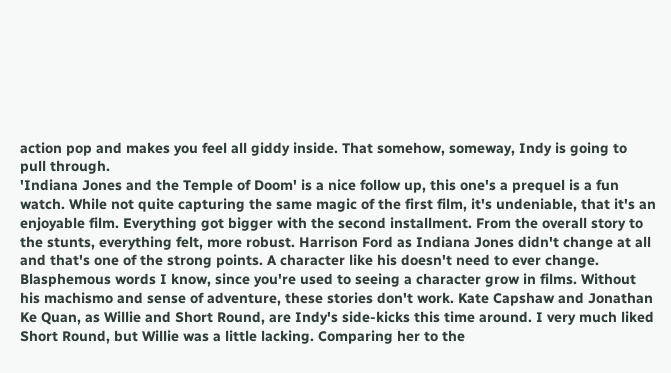action pop and makes you feel all giddy inside. That somehow, someway, Indy is going to pull through.
'Indiana Jones and the Temple of Doom' is a nice follow up, this one's a prequel is a fun watch. While not quite capturing the same magic of the first film, it's undeniable, that it's an enjoyable film. Everything got bigger with the second installment. From the overall story to the stunts, everything felt, more robust. Harrison Ford as Indiana Jones didn't change at all and that's one of the strong points. A character like his doesn't need to ever change. Blasphemous words I know, since you're used to seeing a character grow in films. Without his machismo and sense of adventure, these stories don't work. Kate Capshaw and Jonathan Ke Quan, as Willie and Short Round, are Indy's side-kicks this time around. I very much liked Short Round, but Willie was a little lacking. Comparing her to the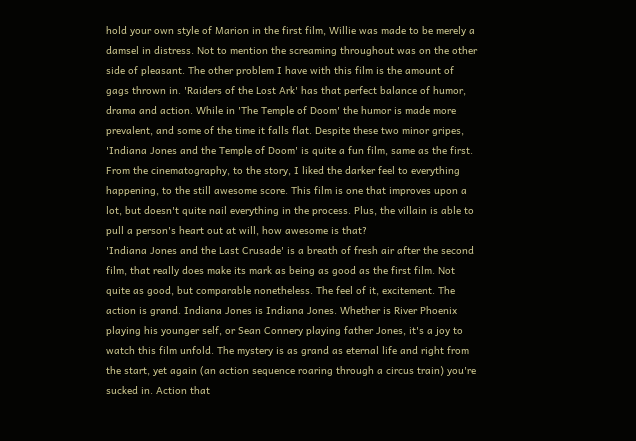hold your own style of Marion in the first film, Willie was made to be merely a damsel in distress. Not to mention the screaming throughout was on the other side of pleasant. The other problem I have with this film is the amount of gags thrown in. 'Raiders of the Lost Ark' has that perfect balance of humor, drama and action. While in 'The Temple of Doom' the humor is made more prevalent, and some of the time it falls flat. Despite these two minor gripes, 'Indiana Jones and the Temple of Doom' is quite a fun film, same as the first. From the cinematography, to the story, I liked the darker feel to everything happening, to the still awesome score. This film is one that improves upon a lot, but doesn't quite nail everything in the process. Plus, the villain is able to pull a person's heart out at will, how awesome is that?
'Indiana Jones and the Last Crusade' is a breath of fresh air after the second film, that really does make its mark as being as good as the first film. Not quite as good, but comparable nonetheless. The feel of it, excitement. The action is grand. Indiana Jones is Indiana Jones. Whether is River Phoenix playing his younger self, or Sean Connery playing father Jones, it's a joy to watch this film unfold. The mystery is as grand as eternal life and right from the start, yet again (an action sequence roaring through a circus train) you're sucked in. Action that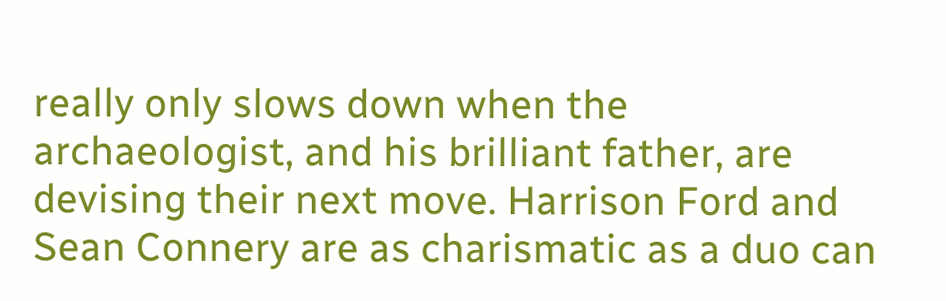really only slows down when the archaeologist, and his brilliant father, are devising their next move. Harrison Ford and Sean Connery are as charismatic as a duo can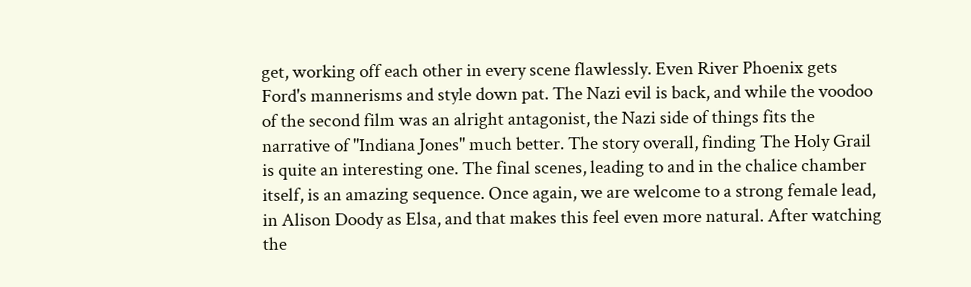get, working off each other in every scene flawlessly. Even River Phoenix gets Ford's mannerisms and style down pat. The Nazi evil is back, and while the voodoo of the second film was an alright antagonist, the Nazi side of things fits the narrative of "Indiana Jones" much better. The story overall, finding The Holy Grail is quite an interesting one. The final scenes, leading to and in the chalice chamber itself, is an amazing sequence. Once again, we are welcome to a strong female lead, in Alison Doody as Elsa, and that makes this feel even more natural. After watching the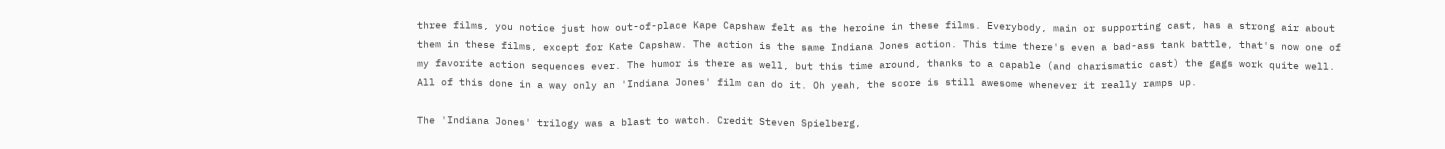three films, you notice just how out-of-place Kape Capshaw felt as the heroine in these films. Everybody, main or supporting cast, has a strong air about them in these films, except for Kate Capshaw. The action is the same Indiana Jones action. This time there's even a bad-ass tank battle, that's now one of my favorite action sequences ever. The humor is there as well, but this time around, thanks to a capable (and charismatic cast) the gags work quite well. All of this done in a way only an 'Indiana Jones' film can do it. Oh yeah, the score is still awesome whenever it really ramps up.

The 'Indiana Jones' trilogy was a blast to watch. Credit Steven Spielberg,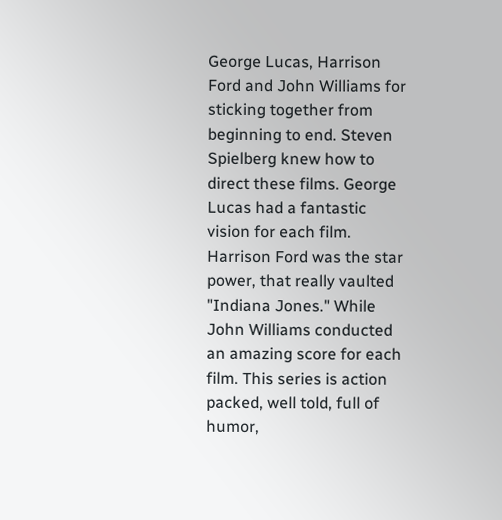George Lucas, Harrison Ford and John Williams for sticking together from beginning to end. Steven Spielberg knew how to direct these films. George Lucas had a fantastic vision for each film. Harrison Ford was the star power, that really vaulted "Indiana Jones." While John Williams conducted an amazing score for each film. This series is action packed, well told, full of humor,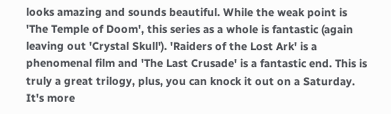looks amazing and sounds beautiful. While the weak point is 'The Temple of Doom', this series as a whole is fantastic (again leaving out 'Crystal Skull'). 'Raiders of the Lost Ark' is a phenomenal film and 'The Last Crusade' is a fantastic end. This is truly a great trilogy, plus, you can knock it out on a Saturday. It's more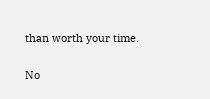than worth your time.

No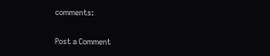comments:

Post a Comment